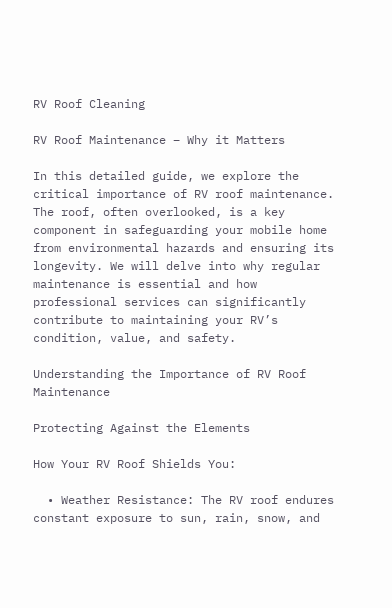RV Roof Cleaning

RV Roof Maintenance – Why it Matters

In this detailed guide, we explore the critical importance of RV roof maintenance. The roof, often overlooked, is a key component in safeguarding your mobile home from environmental hazards and ensuring its longevity. We will delve into why regular maintenance is essential and how professional services can significantly contribute to maintaining your RV’s condition, value, and safety.

Understanding the Importance of RV Roof Maintenance

Protecting Against the Elements

How Your RV Roof Shields You:

  • Weather Resistance: The RV roof endures constant exposure to sun, rain, snow, and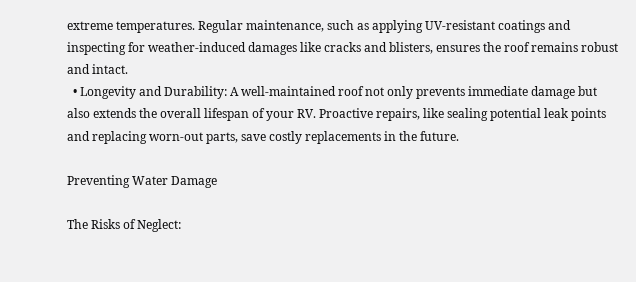extreme temperatures. Regular maintenance, such as applying UV-resistant coatings and inspecting for weather-induced damages like cracks and blisters, ensures the roof remains robust and intact.
  • Longevity and Durability: A well-maintained roof not only prevents immediate damage but also extends the overall lifespan of your RV. Proactive repairs, like sealing potential leak points and replacing worn-out parts, save costly replacements in the future.

Preventing Water Damage

The Risks of Neglect: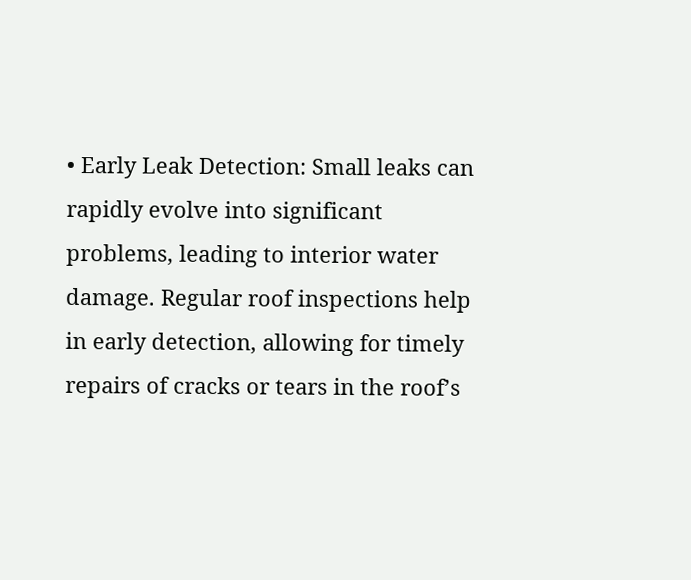• Early Leak Detection: Small leaks can rapidly evolve into significant problems, leading to interior water damage. Regular roof inspections help in early detection, allowing for timely repairs of cracks or tears in the roof’s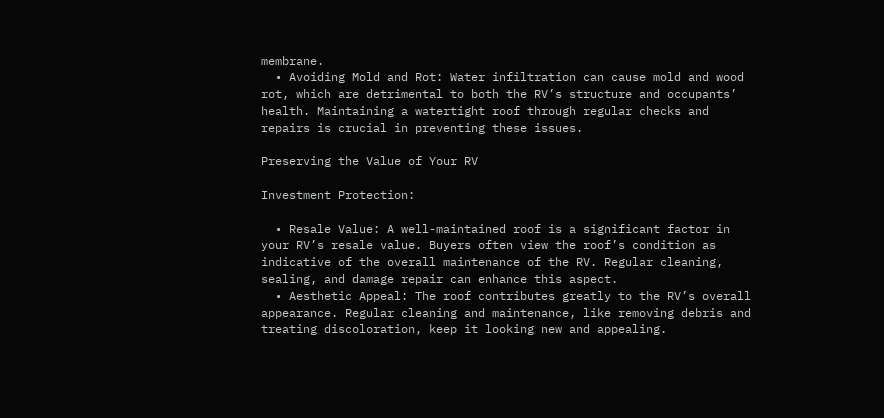membrane.
  • Avoiding Mold and Rot: Water infiltration can cause mold and wood rot, which are detrimental to both the RV’s structure and occupants’ health. Maintaining a watertight roof through regular checks and repairs is crucial in preventing these issues.

Preserving the Value of Your RV

Investment Protection:

  • Resale Value: A well-maintained roof is a significant factor in your RV’s resale value. Buyers often view the roof’s condition as indicative of the overall maintenance of the RV. Regular cleaning, sealing, and damage repair can enhance this aspect.
  • Aesthetic Appeal: The roof contributes greatly to the RV’s overall appearance. Regular cleaning and maintenance, like removing debris and treating discoloration, keep it looking new and appealing.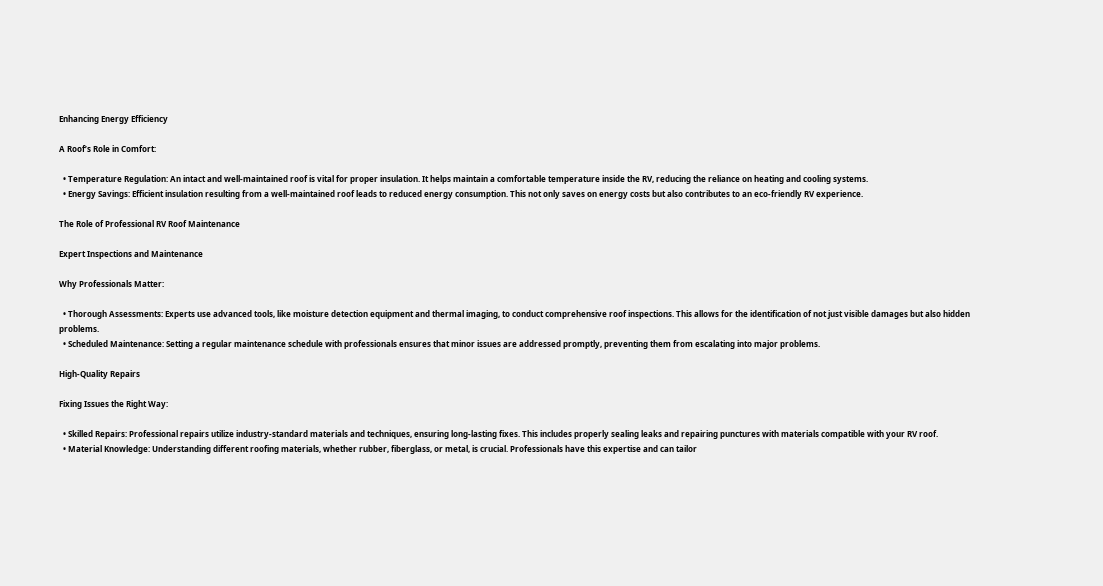Enhancing Energy Efficiency

A Roof’s Role in Comfort:

  • Temperature Regulation: An intact and well-maintained roof is vital for proper insulation. It helps maintain a comfortable temperature inside the RV, reducing the reliance on heating and cooling systems.
  • Energy Savings: Efficient insulation resulting from a well-maintained roof leads to reduced energy consumption. This not only saves on energy costs but also contributes to an eco-friendly RV experience.

The Role of Professional RV Roof Maintenance

Expert Inspections and Maintenance

Why Professionals Matter:

  • Thorough Assessments: Experts use advanced tools, like moisture detection equipment and thermal imaging, to conduct comprehensive roof inspections. This allows for the identification of not just visible damages but also hidden problems.
  • Scheduled Maintenance: Setting a regular maintenance schedule with professionals ensures that minor issues are addressed promptly, preventing them from escalating into major problems.

High-Quality Repairs

Fixing Issues the Right Way:

  • Skilled Repairs: Professional repairs utilize industry-standard materials and techniques, ensuring long-lasting fixes. This includes properly sealing leaks and repairing punctures with materials compatible with your RV roof.
  • Material Knowledge: Understanding different roofing materials, whether rubber, fiberglass, or metal, is crucial. Professionals have this expertise and can tailor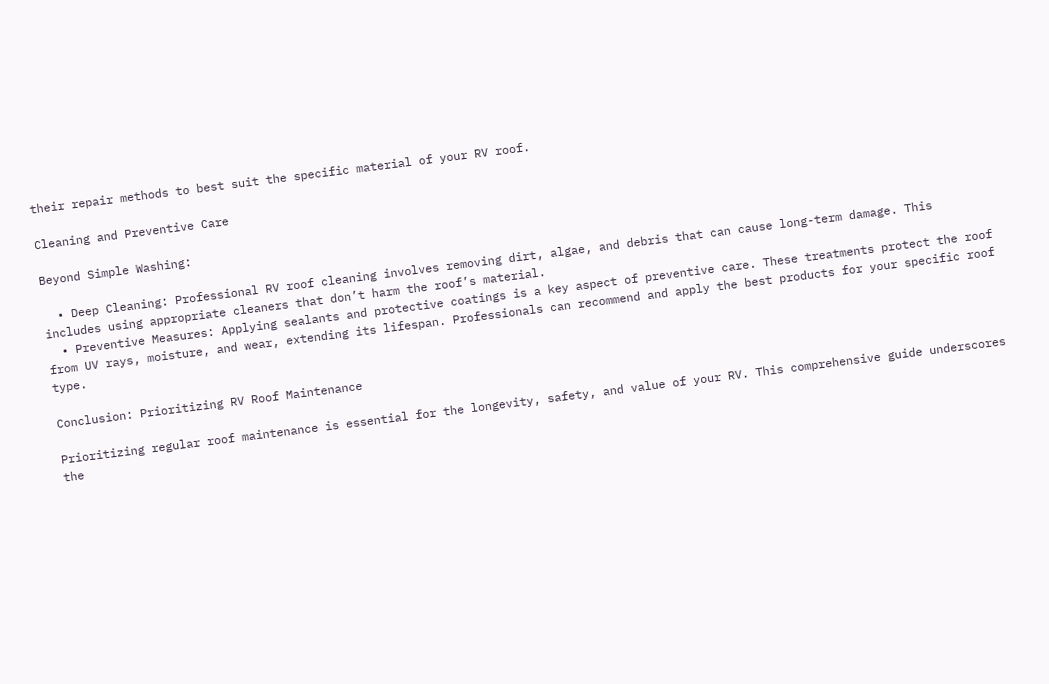their repair methods to best suit the specific material of your RV roof.

Cleaning and Preventive Care

Beyond Simple Washing:

  • Deep Cleaning: Professional RV roof cleaning involves removing dirt, algae, and debris that can cause long-term damage. This includes using appropriate cleaners that don’t harm the roof’s material.
  • Preventive Measures: Applying sealants and protective coatings is a key aspect of preventive care. These treatments protect the roof from UV rays, moisture, and wear, extending its lifespan. Professionals can recommend and apply the best products for your specific roof type.

Conclusion: Prioritizing RV Roof Maintenance

Prioritizing regular roof maintenance is essential for the longevity, safety, and value of your RV. This comprehensive guide underscores the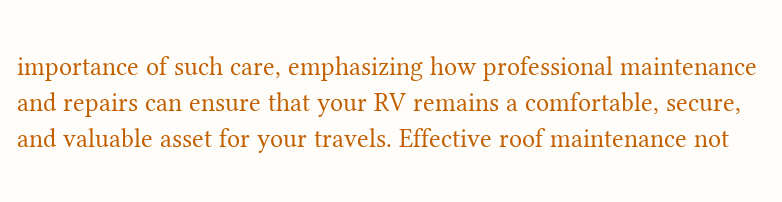importance of such care, emphasizing how professional maintenance and repairs can ensure that your RV remains a comfortable, secure, and valuable asset for your travels. Effective roof maintenance not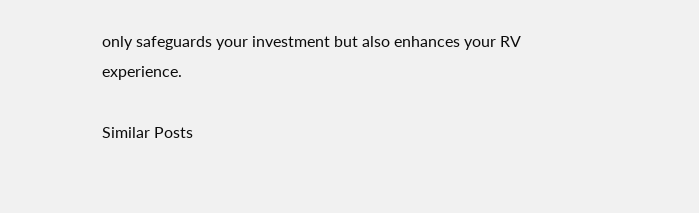only safeguards your investment but also enhances your RV experience.

Similar Posts